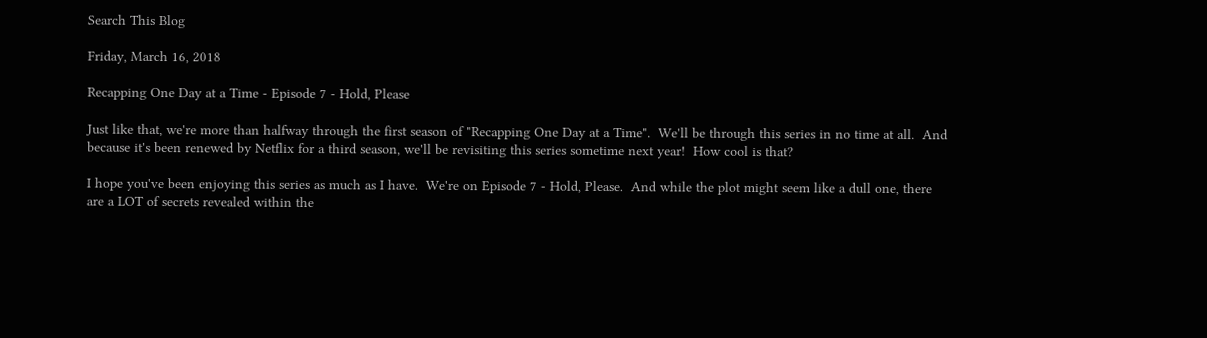Search This Blog

Friday, March 16, 2018

Recapping One Day at a Time - Episode 7 - Hold, Please

Just like that, we're more than halfway through the first season of "Recapping One Day at a Time".  We'll be through this series in no time at all.  And because it's been renewed by Netflix for a third season, we'll be revisiting this series sometime next year!  How cool is that?

I hope you've been enjoying this series as much as I have.  We're on Episode 7 - Hold, Please.  And while the plot might seem like a dull one, there are a LOT of secrets revealed within the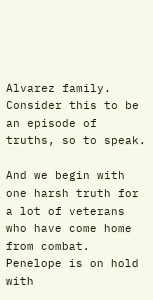Alvarez family.  Consider this to be an episode of truths, so to speak.

And we begin with one harsh truth for a lot of veterans who have come home from combat.  Penelope is on hold with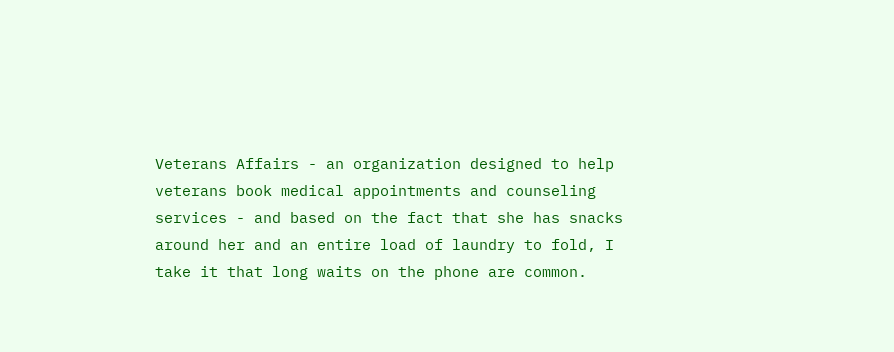Veterans Affairs - an organization designed to help veterans book medical appointments and counseling services - and based on the fact that she has snacks around her and an entire load of laundry to fold, I take it that long waits on the phone are common.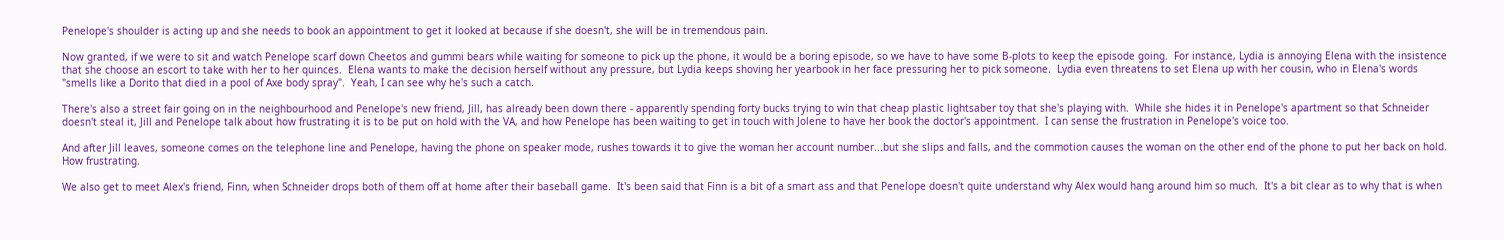Penelope's shoulder is acting up and she needs to book an appointment to get it looked at because if she doesn't, she will be in tremendous pain.

Now granted, if we were to sit and watch Penelope scarf down Cheetos and gummi bears while waiting for someone to pick up the phone, it would be a boring episode, so we have to have some B-plots to keep the episode going.  For instance, Lydia is annoying Elena with the insistence that she choose an escort to take with her to her quinces.  Elena wants to make the decision herself without any pressure, but Lydia keeps shoving her yearbook in her face pressuring her to pick someone.  Lydia even threatens to set Elena up with her cousin, who in Elena's words "smells like a Dorito that died in a pool of Axe body spray".  Yeah, I can see why he's such a catch.

There's also a street fair going on in the neighbourhood and Penelope's new friend, Jill, has already been down there - apparently spending forty bucks trying to win that cheap plastic lightsaber toy that she's playing with.  While she hides it in Penelope's apartment so that Schneider doesn't steal it, Jill and Penelope talk about how frustrating it is to be put on hold with the VA, and how Penelope has been waiting to get in touch with Jolene to have her book the doctor's appointment.  I can sense the frustration in Penelope's voice too.

And after Jill leaves, someone comes on the telephone line and Penelope, having the phone on speaker mode, rushes towards it to give the woman her account number...but she slips and falls, and the commotion causes the woman on the other end of the phone to put her back on hold.  How frustrating.

We also get to meet Alex's friend, Finn, when Schneider drops both of them off at home after their baseball game.  It's been said that Finn is a bit of a smart ass and that Penelope doesn't quite understand why Alex would hang around him so much.  It's a bit clear as to why that is when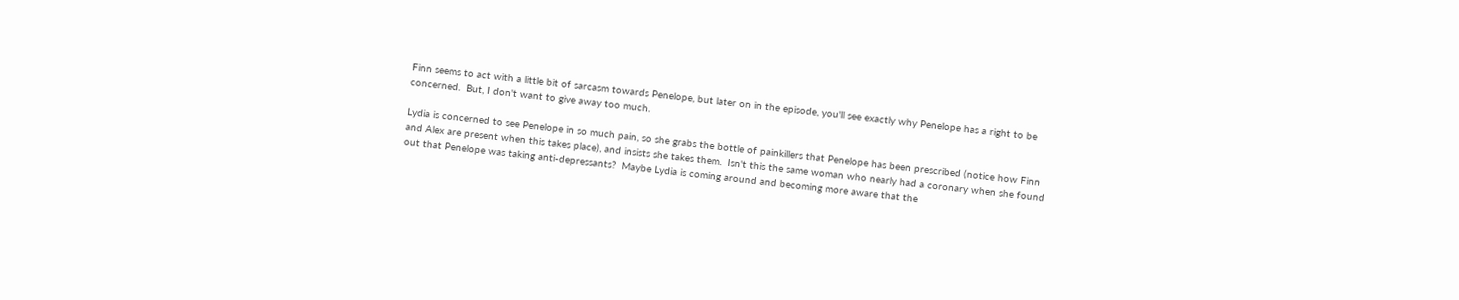Finn seems to act with a little bit of sarcasm towards Penelope, but later on in the episode, you'll see exactly why Penelope has a right to be concerned.  But, I don't want to give away too much.

Lydia is concerned to see Penelope in so much pain, so she grabs the bottle of painkillers that Penelope has been prescribed (notice how Finn and Alex are present when this takes place), and insists she takes them.  Isn't this the same woman who nearly had a coronary when she found out that Penelope was taking anti-depressants?  Maybe Lydia is coming around and becoming more aware that the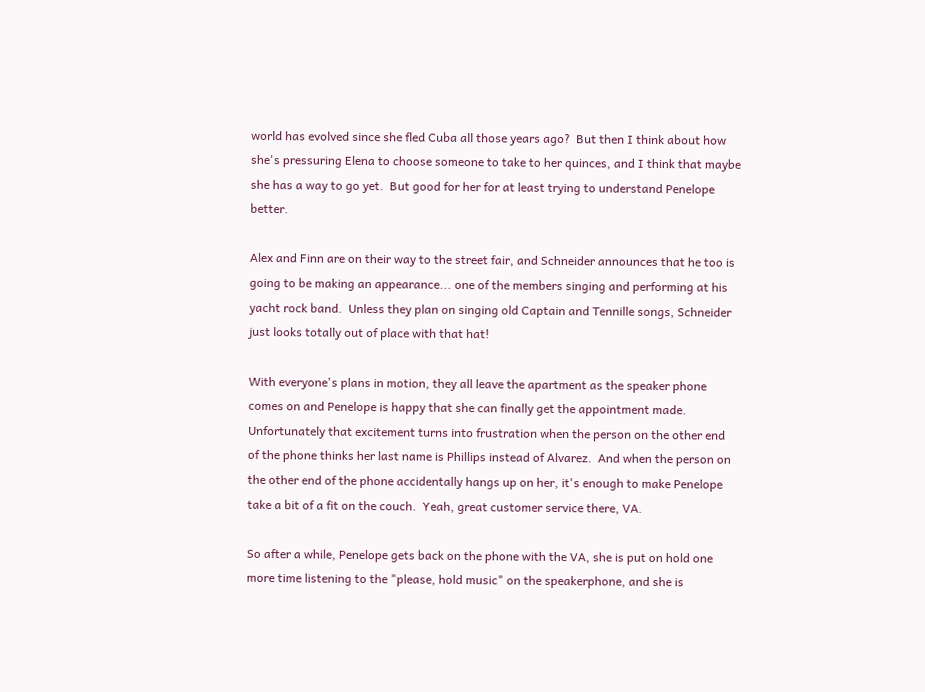world has evolved since she fled Cuba all those years ago?  But then I think about how she's pressuring Elena to choose someone to take to her quinces, and I think that maybe she has a way to go yet.  But good for her for at least trying to understand Penelope better.

Alex and Finn are on their way to the street fair, and Schneider announces that he too is going to be making an appearance... one of the members singing and performing at his yacht rock band.  Unless they plan on singing old Captain and Tennille songs, Schneider just looks totally out of place with that hat!

With everyone's plans in motion, they all leave the apartment as the speaker phone comes on and Penelope is happy that she can finally get the appointment made.  Unfortunately that excitement turns into frustration when the person on the other end of the phone thinks her last name is Phillips instead of Alvarez.  And when the person on the other end of the phone accidentally hangs up on her, it's enough to make Penelope take a bit of a fit on the couch.  Yeah, great customer service there, VA.

So after a while, Penelope gets back on the phone with the VA, she is put on hold one more time listening to the "please, hold music" on the speakerphone, and she is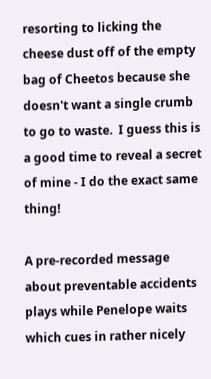resorting to licking the cheese dust off of the empty bag of Cheetos because she doesn't want a single crumb to go to waste.  I guess this is a good time to reveal a secret of mine - I do the exact same thing!

A pre-recorded message about preventable accidents plays while Penelope waits which cues in rather nicely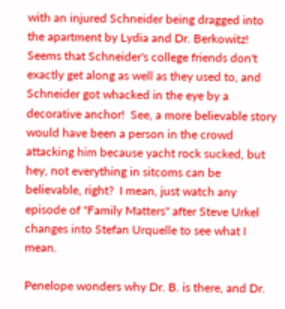with an injured Schneider being dragged into the apartment by Lydia and Dr. Berkowitz!  Seems that Schneider's college friends don't exactly get along as well as they used to, and Schneider got whacked in the eye by a decorative anchor!  See, a more believable story would have been a person in the crowd attacking him because yacht rock sucked, but hey, not everything in sitcoms can be believable, right?  I mean, just watch any episode of "Family Matters" after Steve Urkel changes into Stefan Urquelle to see what I mean.

Penelope wonders why Dr. B. is there, and Dr.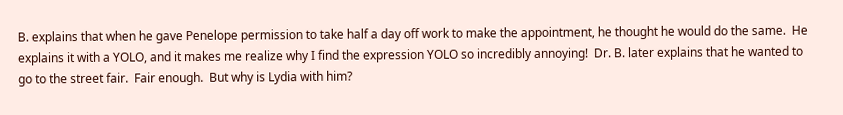B. explains that when he gave Penelope permission to take half a day off work to make the appointment, he thought he would do the same.  He explains it with a YOLO, and it makes me realize why I find the expression YOLO so incredibly annoying!  Dr. B. later explains that he wanted to go to the street fair.  Fair enough.  But why is Lydia with him?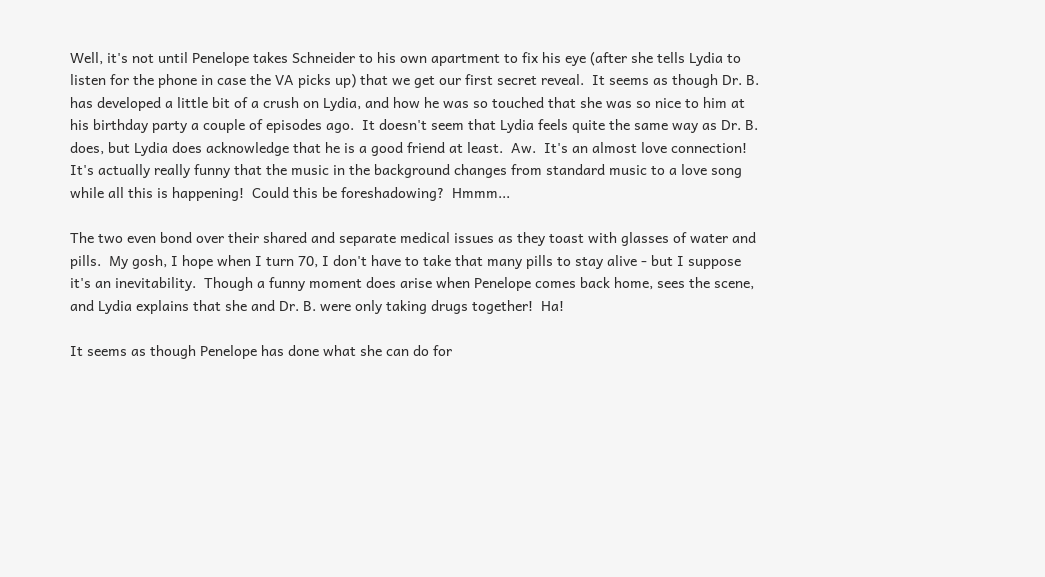Well, it's not until Penelope takes Schneider to his own apartment to fix his eye (after she tells Lydia to listen for the phone in case the VA picks up) that we get our first secret reveal.  It seems as though Dr. B. has developed a little bit of a crush on Lydia, and how he was so touched that she was so nice to him at his birthday party a couple of episodes ago.  It doesn't seem that Lydia feels quite the same way as Dr. B. does, but Lydia does acknowledge that he is a good friend at least.  Aw.  It's an almost love connection!  It's actually really funny that the music in the background changes from standard music to a love song while all this is happening!  Could this be foreshadowing?  Hmmm...

The two even bond over their shared and separate medical issues as they toast with glasses of water and pills.  My gosh, I hope when I turn 70, I don't have to take that many pills to stay alive - but I suppose it's an inevitability.  Though a funny moment does arise when Penelope comes back home, sees the scene, and Lydia explains that she and Dr. B. were only taking drugs together!  Ha!

It seems as though Penelope has done what she can do for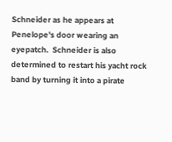Schneider as he appears at Penelope's door wearing an eyepatch.  Schneider is also determined to restart his yacht rock band by turning it into a pirate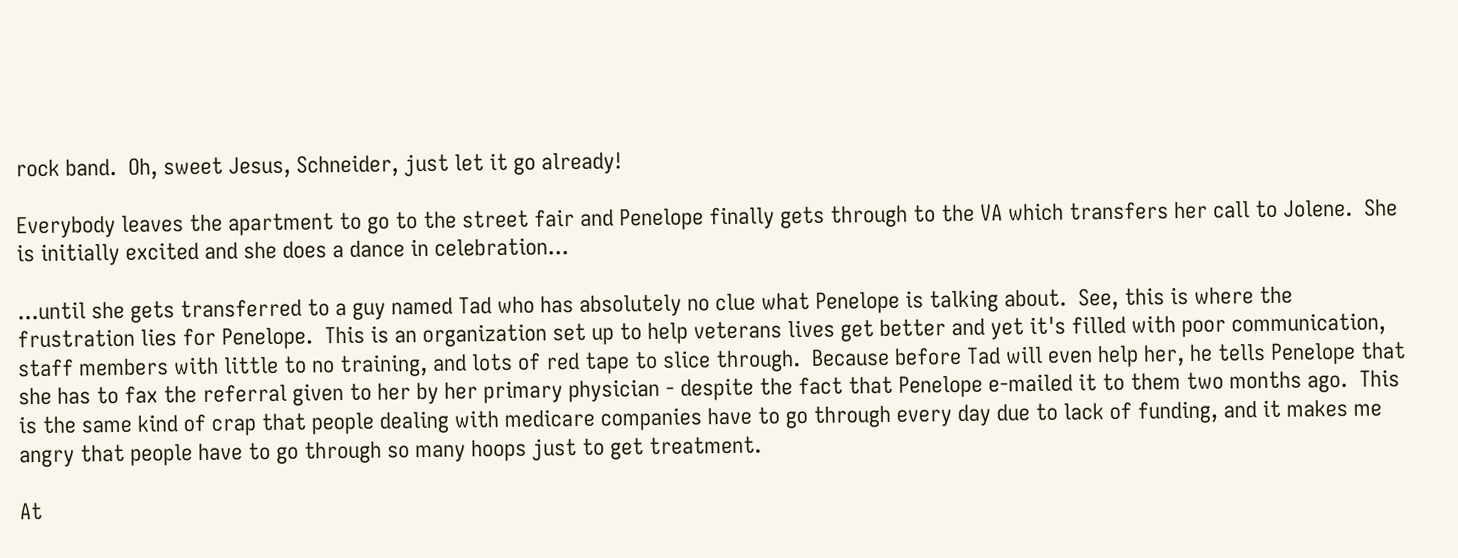rock band.  Oh, sweet Jesus, Schneider, just let it go already!

Everybody leaves the apartment to go to the street fair and Penelope finally gets through to the VA which transfers her call to Jolene.  She is initially excited and she does a dance in celebration...

...until she gets transferred to a guy named Tad who has absolutely no clue what Penelope is talking about.  See, this is where the frustration lies for Penelope.  This is an organization set up to help veterans lives get better and yet it's filled with poor communication, staff members with little to no training, and lots of red tape to slice through.  Because before Tad will even help her, he tells Penelope that she has to fax the referral given to her by her primary physician - despite the fact that Penelope e-mailed it to them two months ago.  This is the same kind of crap that people dealing with medicare companies have to go through every day due to lack of funding, and it makes me angry that people have to go through so many hoops just to get treatment.

At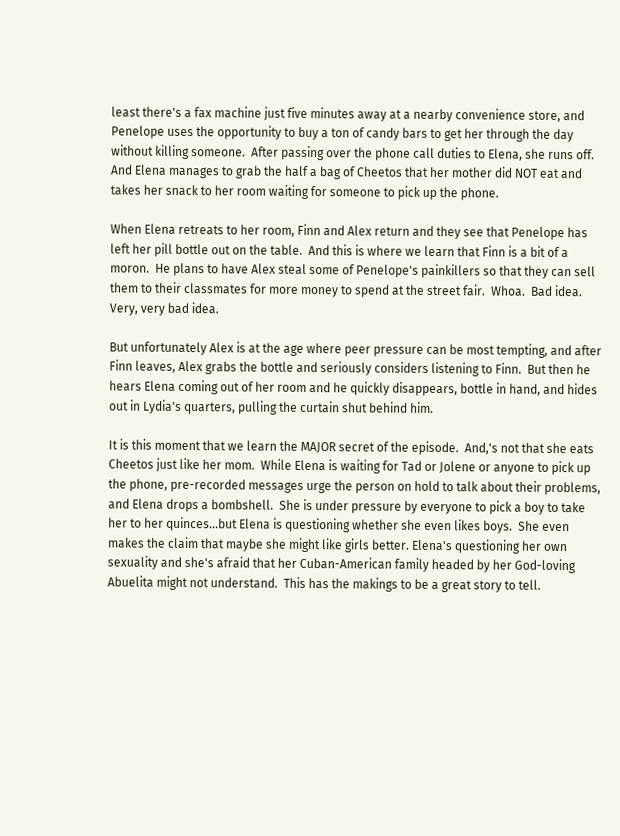least there's a fax machine just five minutes away at a nearby convenience store, and Penelope uses the opportunity to buy a ton of candy bars to get her through the day without killing someone.  After passing over the phone call duties to Elena, she runs off.  And Elena manages to grab the half a bag of Cheetos that her mother did NOT eat and takes her snack to her room waiting for someone to pick up the phone.

When Elena retreats to her room, Finn and Alex return and they see that Penelope has left her pill bottle out on the table.  And this is where we learn that Finn is a bit of a moron.  He plans to have Alex steal some of Penelope's painkillers so that they can sell them to their classmates for more money to spend at the street fair.  Whoa.  Bad idea.  Very, very bad idea.

But unfortunately Alex is at the age where peer pressure can be most tempting, and after Finn leaves, Alex grabs the bottle and seriously considers listening to Finn.  But then he hears Elena coming out of her room and he quickly disappears, bottle in hand, and hides out in Lydia's quarters, pulling the curtain shut behind him.

It is this moment that we learn the MAJOR secret of the episode.  And,'s not that she eats Cheetos just like her mom.  While Elena is waiting for Tad or Jolene or anyone to pick up the phone, pre-recorded messages urge the person on hold to talk about their problems, and Elena drops a bombshell.  She is under pressure by everyone to pick a boy to take her to her quinces...but Elena is questioning whether she even likes boys.  She even makes the claim that maybe she might like girls better. Elena's questioning her own sexuality and she's afraid that her Cuban-American family headed by her God-loving Abuelita might not understand.  This has the makings to be a great story to tell.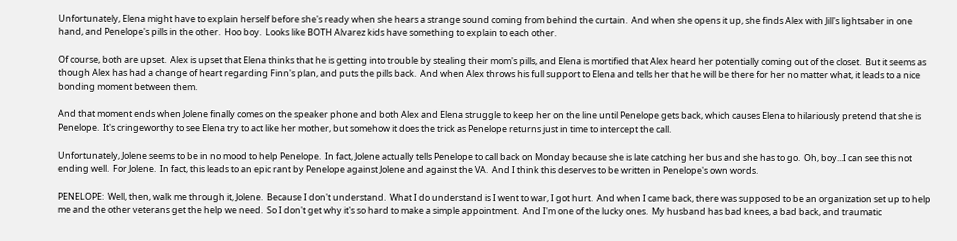Unfortunately, Elena might have to explain herself before she's ready when she hears a strange sound coming from behind the curtain.  And when she opens it up, she finds Alex with Jill's lightsaber in one hand, and Penelope's pills in the other.  Hoo boy.  Looks like BOTH Alvarez kids have something to explain to each other.

Of course, both are upset.  Alex is upset that Elena thinks that he is getting into trouble by stealing their mom's pills, and Elena is mortified that Alex heard her potentially coming out of the closet.  But it seems as though Alex has had a change of heart regarding Finn's plan, and puts the pills back.  And when Alex throws his full support to Elena and tells her that he will be there for her no matter what, it leads to a nice bonding moment between them.

And that moment ends when Jolene finally comes on the speaker phone and both Alex and Elena struggle to keep her on the line until Penelope gets back, which causes Elena to hilariously pretend that she is Penelope.  It's cringeworthy to see Elena try to act like her mother, but somehow it does the trick as Penelope returns just in time to intercept the call.

Unfortunately, Jolene seems to be in no mood to help Penelope.  In fact, Jolene actually tells Penelope to call back on Monday because she is late catching her bus and she has to go.  Oh, boy...I can see this not ending well.  For Jolene.  In fact, this leads to an epic rant by Penelope against Jolene and against the VA.  And I think this deserves to be written in Penelope's own words.

PENELOPE:  Well, then, walk me through it, Jolene.  Because I don't understand.  What I do understand is I went to war, I got hurt.  And when I came back, there was supposed to be an organization set up to help me and the other veterans get the help we need.  So I don't get why it's so hard to make a simple appointment.  And I'm one of the lucky ones.  My husband has bad knees, a bad back, and traumatic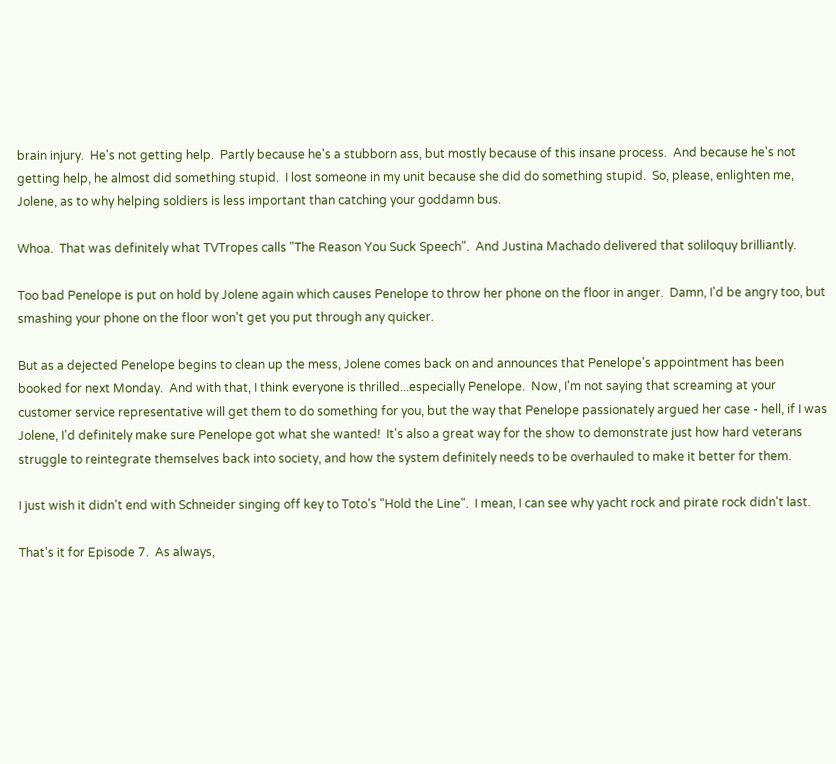brain injury.  He's not getting help.  Partly because he's a stubborn ass, but mostly because of this insane process.  And because he's not getting help, he almost did something stupid.  I lost someone in my unit because she did do something stupid.  So, please, enlighten me, Jolene, as to why helping soldiers is less important than catching your goddamn bus.

Whoa.  That was definitely what TVTropes calls "The Reason You Suck Speech".  And Justina Machado delivered that soliloquy brilliantly.

Too bad Penelope is put on hold by Jolene again which causes Penelope to throw her phone on the floor in anger.  Damn, I'd be angry too, but smashing your phone on the floor won't get you put through any quicker.

But as a dejected Penelope begins to clean up the mess, Jolene comes back on and announces that Penelope's appointment has been booked for next Monday.  And with that, I think everyone is thrilled...especially Penelope.  Now, I'm not saying that screaming at your customer service representative will get them to do something for you, but the way that Penelope passionately argued her case - hell, if I was Jolene, I'd definitely make sure Penelope got what she wanted!  It's also a great way for the show to demonstrate just how hard veterans struggle to reintegrate themselves back into society, and how the system definitely needs to be overhauled to make it better for them.

I just wish it didn't end with Schneider singing off key to Toto's "Hold the Line".  I mean, I can see why yacht rock and pirate rock didn't last.

That's it for Episode 7.  As always,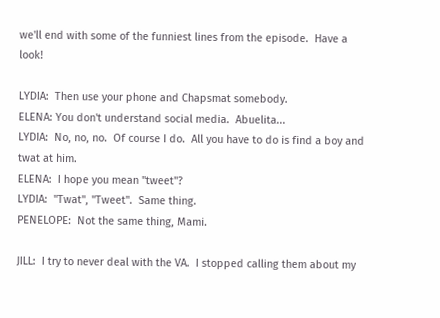we'll end with some of the funniest lines from the episode.  Have a look!

LYDIA:  Then use your phone and Chapsmat somebody.
ELENA: You don't understand social media.  Abuelita...
LYDIA:  No, no, no.  Of course I do.  All you have to do is find a boy and twat at him.
ELENA:  I hope you mean "tweet"?
LYDIA:  "Twat", "Tweet".  Same thing.
PENELOPE:  Not the same thing, Mami.

JILL:  I try to never deal with the VA.  I stopped calling them about my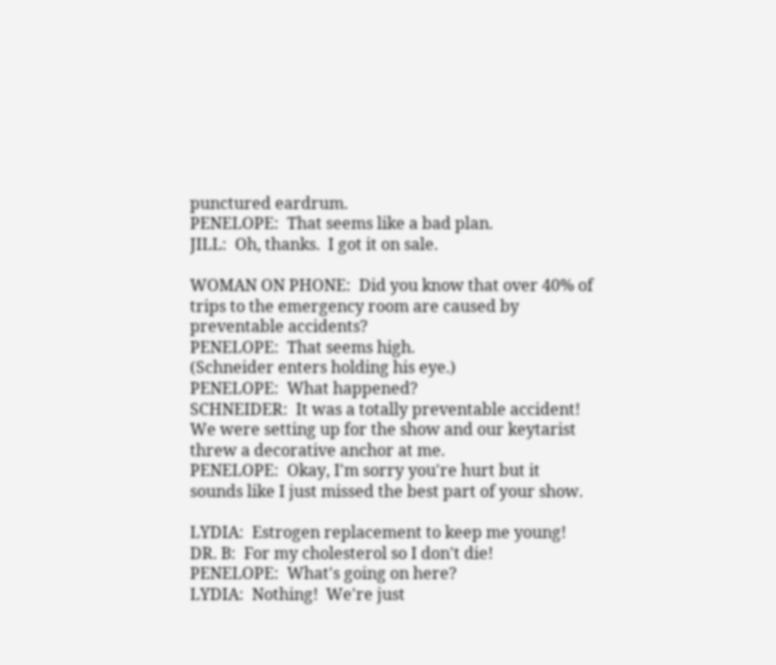punctured eardrum.
PENELOPE:  That seems like a bad plan.
JILL:  Oh, thanks.  I got it on sale.

WOMAN ON PHONE:  Did you know that over 40% of trips to the emergency room are caused by preventable accidents?
PENELOPE:  That seems high.
(Schneider enters holding his eye.)
PENELOPE:  What happened?
SCHNEIDER:  It was a totally preventable accident!  We were setting up for the show and our keytarist threw a decorative anchor at me.
PENELOPE:  Okay, I'm sorry you're hurt but it sounds like I just missed the best part of your show.

LYDIA:  Estrogen replacement to keep me young!
DR. B:  For my cholesterol so I don't die!
PENELOPE:  What's going on here?
LYDIA:  Nothing!  We're just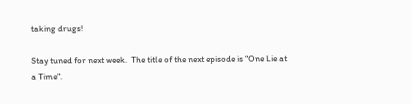taking drugs!

Stay tuned for next week.  The title of the next episode is "One Lie at a Time".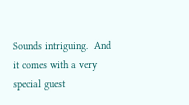Sounds intriguing.  And it comes with a very special guest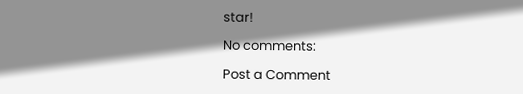star!

No comments:

Post a Comment